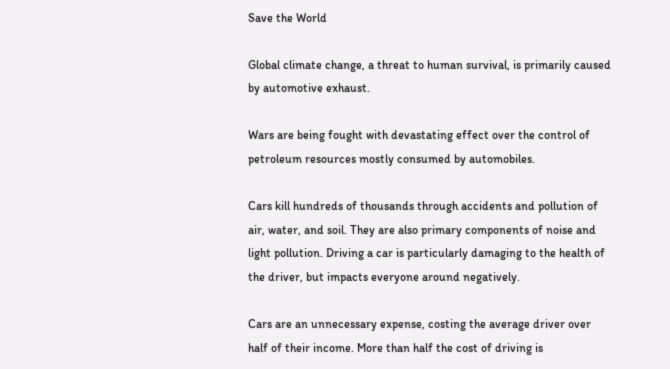Save the World

Global climate change, a threat to human survival, is primarily caused by automotive exhaust.

Wars are being fought with devastating effect over the control of petroleum resources mostly consumed by automobiles.

Cars kill hundreds of thousands through accidents and pollution of air, water, and soil. They are also primary components of noise and light pollution. Driving a car is particularly damaging to the health of the driver, but impacts everyone around negatively.

Cars are an unnecessary expense, costing the average driver over half of their income. More than half the cost of driving is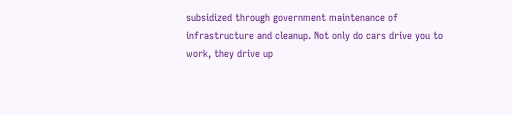subsidized through government maintenance of infrastructure and cleanup. Not only do cars drive you to work, they drive up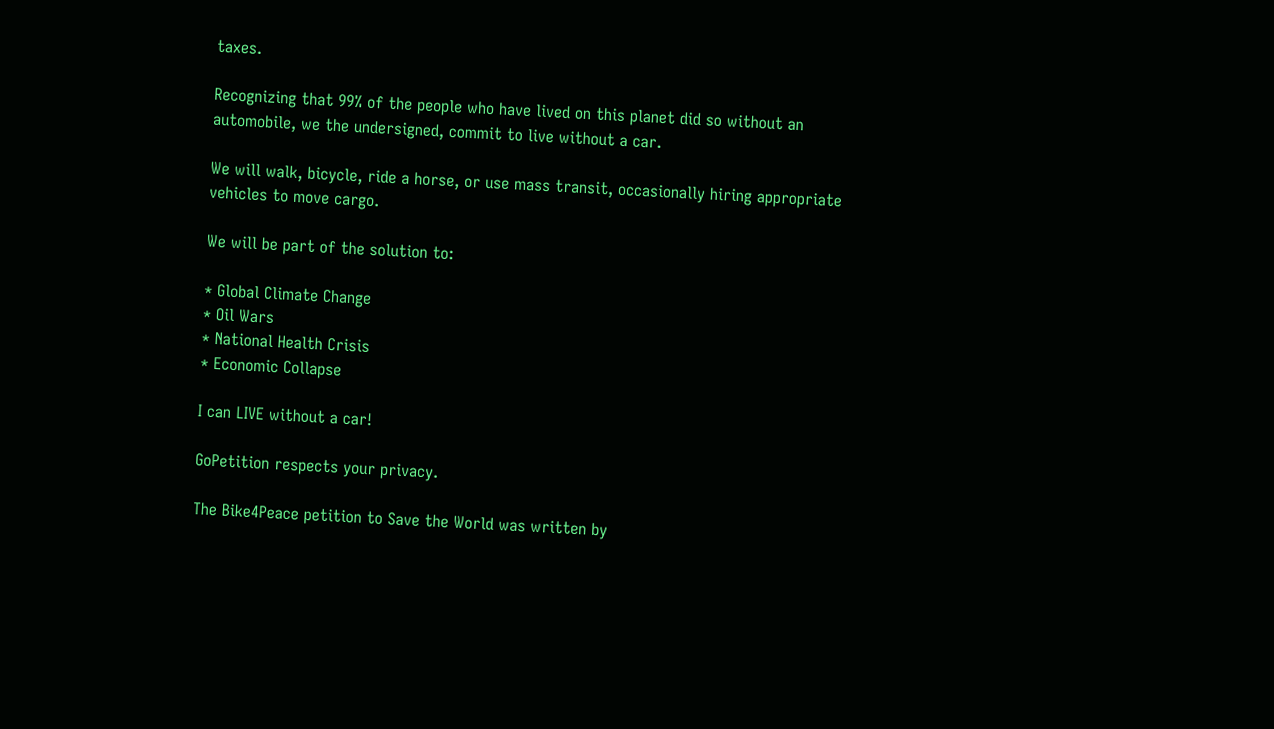taxes.

Recognizing that 99% of the people who have lived on this planet did so without an automobile, we the undersigned, commit to live without a car.

We will walk, bicycle, ride a horse, or use mass transit, occasionally hiring appropriate vehicles to move cargo.

We will be part of the solution to:

* Global Climate Change
* Oil Wars
* National Health Crisis
* Economic Collapse

I can LIVE without a car!

GoPetition respects your privacy.

The Bike4Peace petition to Save the World was written by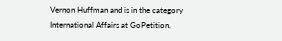Vernon Huffman and is in the category International Affairs at GoPetition.